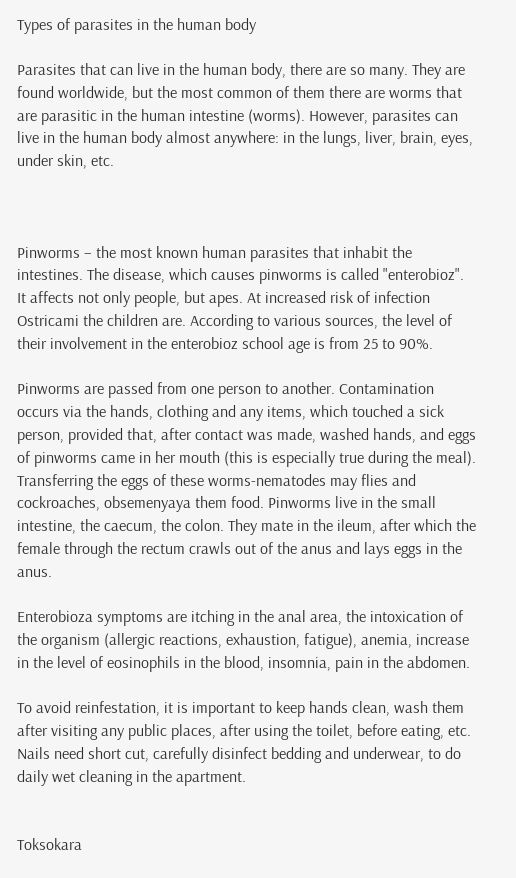Types of parasites in the human body

Parasites that can live in the human body, there are so many. They are found worldwide, but the most common of them there are worms that are parasitic in the human intestine (worms). However, parasites can live in the human body almost anywhere: in the lungs, liver, brain, eyes, under skin, etc.



Pinworms – the most known human parasites that inhabit the intestines. The disease, which causes pinworms is called "enterobioz". It affects not only people, but apes. At increased risk of infection Ostricami the children are. According to various sources, the level of their involvement in the enterobioz school age is from 25 to 90%.

Pinworms are passed from one person to another. Contamination occurs via the hands, clothing and any items, which touched a sick person, provided that, after contact was made, washed hands, and eggs of pinworms came in her mouth (this is especially true during the meal). Transferring the eggs of these worms-nematodes may flies and cockroaches, obsemenyaya them food. Pinworms live in the small intestine, the caecum, the colon. They mate in the ileum, after which the female through the rectum crawls out of the anus and lays eggs in the anus.

Enterobioza symptoms are itching in the anal area, the intoxication of the organism (allergic reactions, exhaustion, fatigue), anemia, increase in the level of eosinophils in the blood, insomnia, pain in the abdomen.

To avoid reinfestation, it is important to keep hands clean, wash them after visiting any public places, after using the toilet, before eating, etc. Nails need short cut, carefully disinfect bedding and underwear, to do daily wet cleaning in the apartment.


Toksokara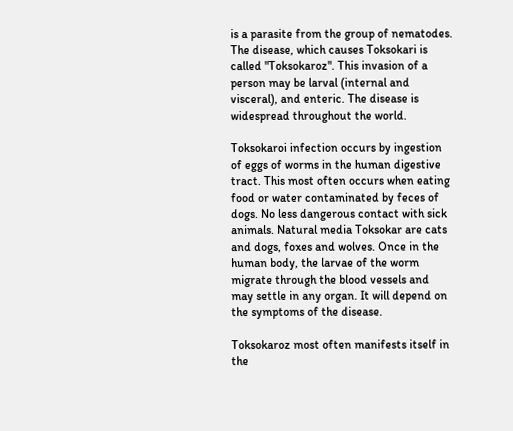is a parasite from the group of nematodes. The disease, which causes Toksokari is called "Toksokaroz". This invasion of a person may be larval (internal and visceral), and enteric. The disease is widespread throughout the world.

Toksokaroi infection occurs by ingestion of eggs of worms in the human digestive tract. This most often occurs when eating food or water contaminated by feces of dogs. No less dangerous contact with sick animals. Natural media Toksokar are cats and dogs, foxes and wolves. Once in the human body, the larvae of the worm migrate through the blood vessels and may settle in any organ. It will depend on the symptoms of the disease.

Toksokaroz most often manifests itself in the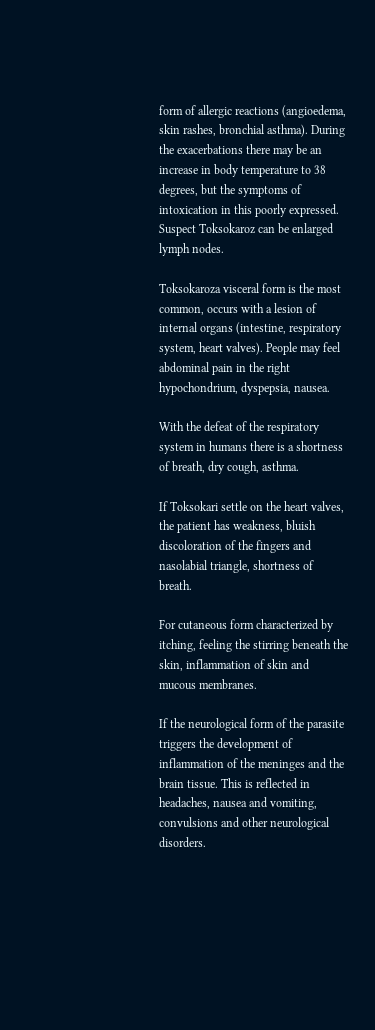form of allergic reactions (angioedema, skin rashes, bronchial asthma). During the exacerbations there may be an increase in body temperature to 38 degrees, but the symptoms of intoxication in this poorly expressed. Suspect Toksokaroz can be enlarged lymph nodes.

Toksokaroza visceral form is the most common, occurs with a lesion of internal organs (intestine, respiratory system, heart valves). People may feel abdominal pain in the right hypochondrium, dyspepsia, nausea.

With the defeat of the respiratory system in humans there is a shortness of breath, dry cough, asthma.

If Toksokari settle on the heart valves, the patient has weakness, bluish discoloration of the fingers and nasolabial triangle, shortness of breath.

For cutaneous form characterized by itching, feeling the stirring beneath the skin, inflammation of skin and mucous membranes.

If the neurological form of the parasite triggers the development of inflammation of the meninges and the brain tissue. This is reflected in headaches, nausea and vomiting, convulsions and other neurological disorders.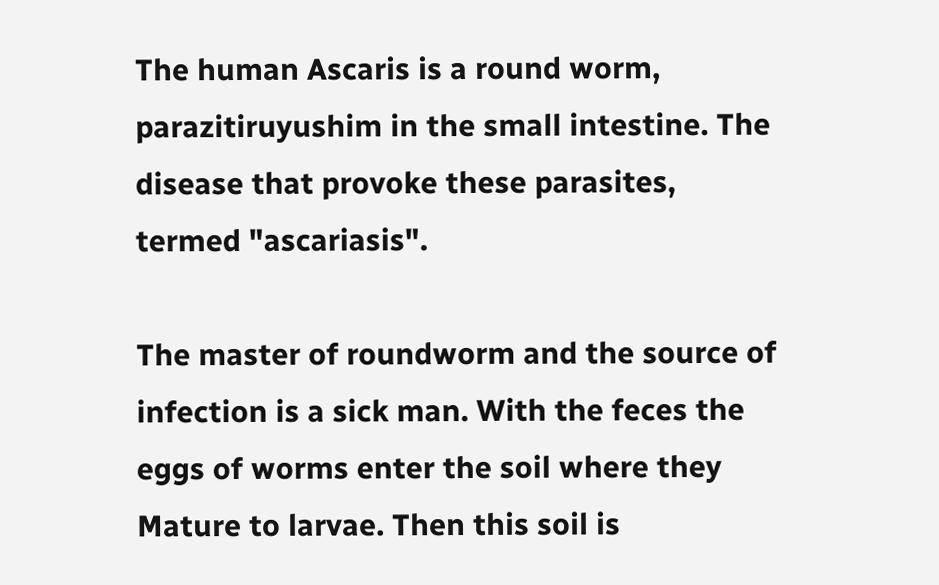The human Ascaris is a round worm, parazitiruyushim in the small intestine. The disease that provoke these parasites, termed "ascariasis".

The master of roundworm and the source of infection is a sick man. With the feces the eggs of worms enter the soil where they Mature to larvae. Then this soil is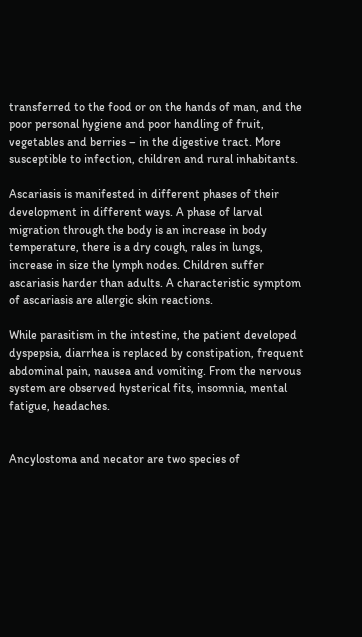transferred to the food or on the hands of man, and the poor personal hygiene and poor handling of fruit, vegetables and berries – in the digestive tract. More susceptible to infection, children and rural inhabitants.

Ascariasis is manifested in different phases of their development in different ways. A phase of larval migration through the body is an increase in body temperature, there is a dry cough, rales in lungs, increase in size the lymph nodes. Children suffer ascariasis harder than adults. A characteristic symptom of ascariasis are allergic skin reactions.

While parasitism in the intestine, the patient developed dyspepsia, diarrhea is replaced by constipation, frequent abdominal pain, nausea and vomiting. From the nervous system are observed hysterical fits, insomnia, mental fatigue, headaches.


Ancylostoma and necator are two species of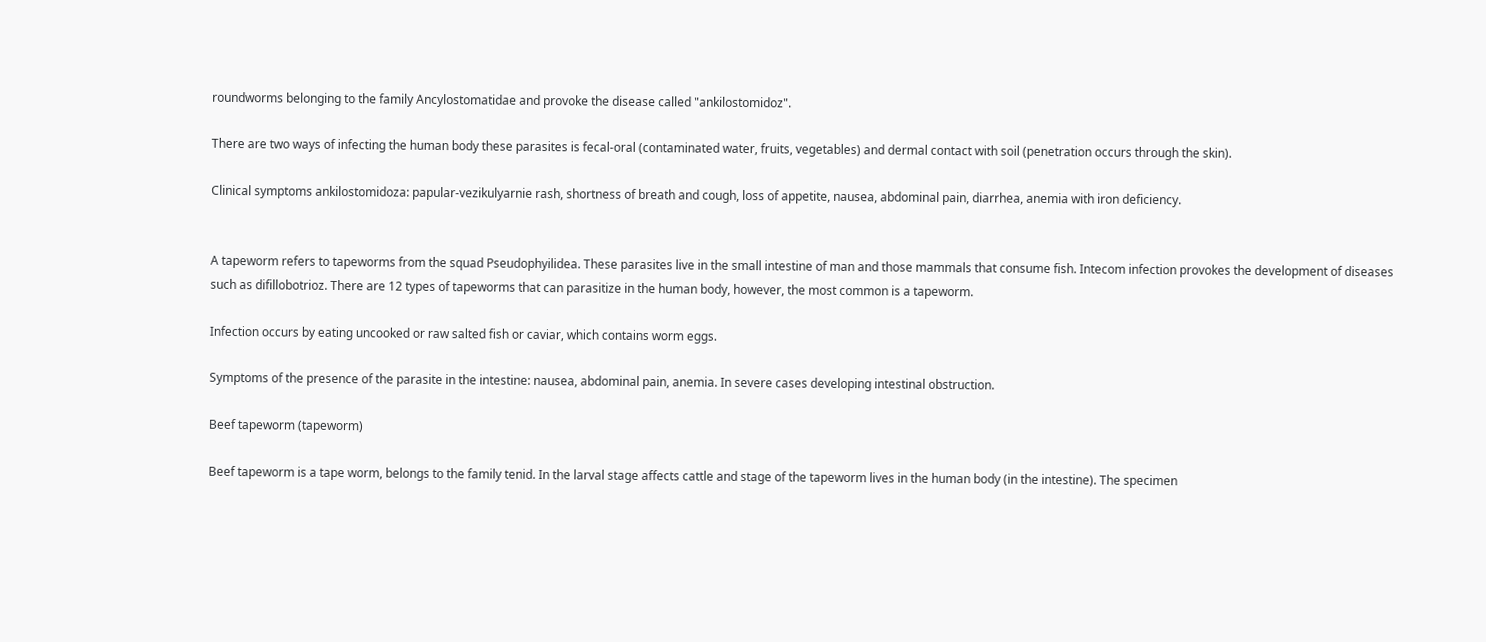roundworms belonging to the family Ancylostomatidae and provoke the disease called "ankilostomidoz".

There are two ways of infecting the human body these parasites is fecal-oral (contaminated water, fruits, vegetables) and dermal contact with soil (penetration occurs through the skin).

Clinical symptoms ankilostomidoza: papular-vezikulyarnie rash, shortness of breath and cough, loss of appetite, nausea, abdominal pain, diarrhea, anemia with iron deficiency.


A tapeworm refers to tapeworms from the squad Pseudophyilidea. These parasites live in the small intestine of man and those mammals that consume fish. Intecom infection provokes the development of diseases such as difillobotrioz. There are 12 types of tapeworms that can parasitize in the human body, however, the most common is a tapeworm.

Infection occurs by eating uncooked or raw salted fish or caviar, which contains worm eggs.

Symptoms of the presence of the parasite in the intestine: nausea, abdominal pain, anemia. In severe cases developing intestinal obstruction.

Beef tapeworm (tapeworm)

Beef tapeworm is a tape worm, belongs to the family tenid. In the larval stage affects cattle and stage of the tapeworm lives in the human body (in the intestine). The specimen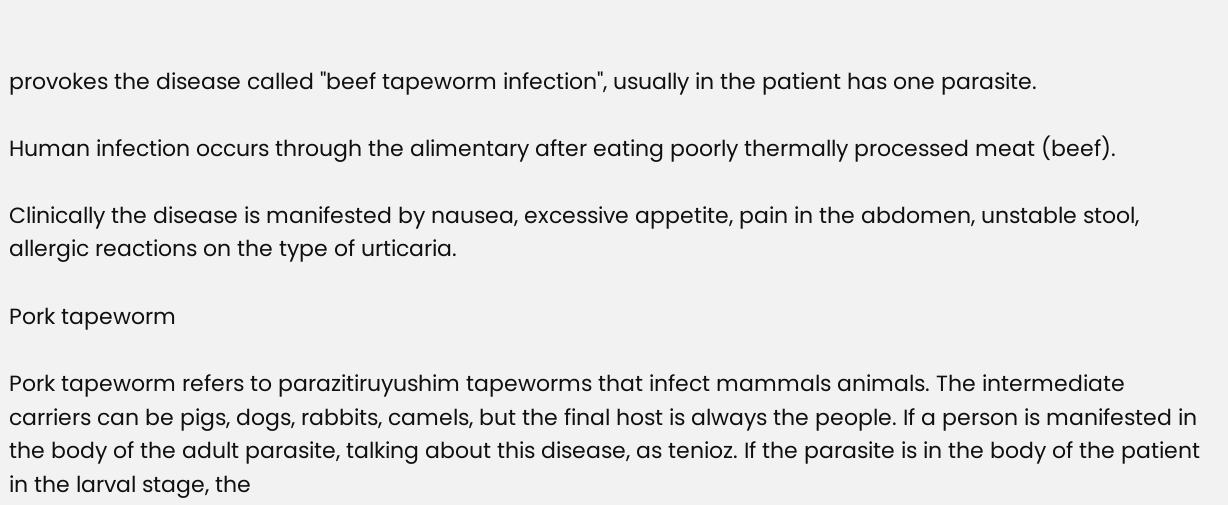provokes the disease called "beef tapeworm infection", usually in the patient has one parasite.

Human infection occurs through the alimentary after eating poorly thermally processed meat (beef).

Clinically the disease is manifested by nausea, excessive appetite, pain in the abdomen, unstable stool, allergic reactions on the type of urticaria.

Pork tapeworm

Pork tapeworm refers to parazitiruyushim tapeworms that infect mammals animals. The intermediate carriers can be pigs, dogs, rabbits, camels, but the final host is always the people. If a person is manifested in the body of the adult parasite, talking about this disease, as tenioz. If the parasite is in the body of the patient in the larval stage, the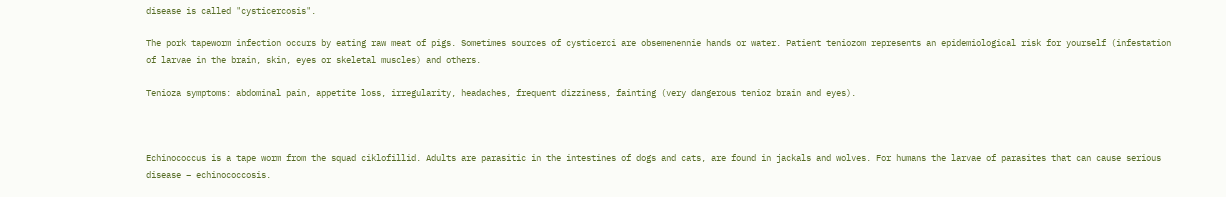disease is called "cysticercosis".

The pork tapeworm infection occurs by eating raw meat of pigs. Sometimes sources of cysticerci are obsemenennie hands or water. Patient teniozom represents an epidemiological risk for yourself (infestation of larvae in the brain, skin, eyes or skeletal muscles) and others.

Tenioza symptoms: abdominal pain, appetite loss, irregularity, headaches, frequent dizziness, fainting (very dangerous tenioz brain and eyes).



Echinococcus is a tape worm from the squad ciklofillid. Adults are parasitic in the intestines of dogs and cats, are found in jackals and wolves. For humans the larvae of parasites that can cause serious disease – echinococcosis.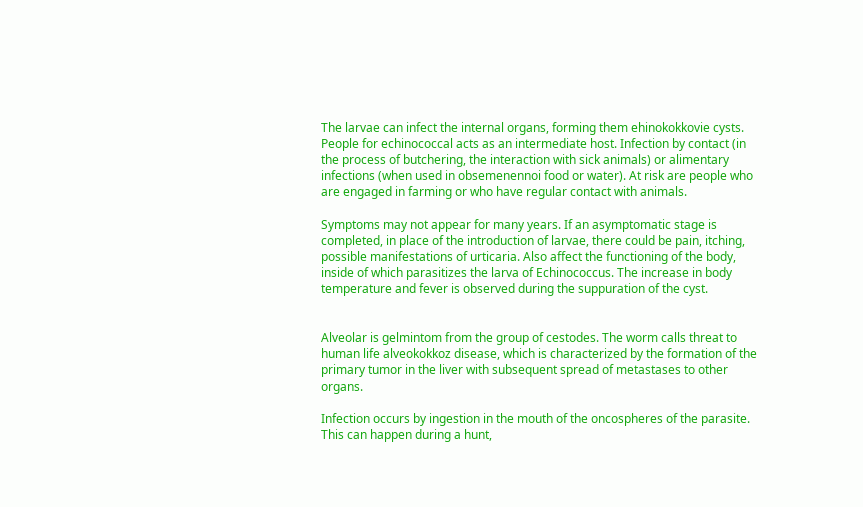The larvae can infect the internal organs, forming them ehinokokkovie cysts. People for echinococcal acts as an intermediate host. Infection by contact (in the process of butchering, the interaction with sick animals) or alimentary infections (when used in obsemenennoi food or water). At risk are people who are engaged in farming or who have regular contact with animals.

Symptoms may not appear for many years. If an asymptomatic stage is completed, in place of the introduction of larvae, there could be pain, itching, possible manifestations of urticaria. Also affect the functioning of the body, inside of which parasitizes the larva of Echinococcus. The increase in body temperature and fever is observed during the suppuration of the cyst.


Alveolar is gelmintom from the group of cestodes. The worm calls threat to human life alveokokkoz disease, which is characterized by the formation of the primary tumor in the liver with subsequent spread of metastases to other organs.

Infection occurs by ingestion in the mouth of the oncospheres of the parasite. This can happen during a hunt,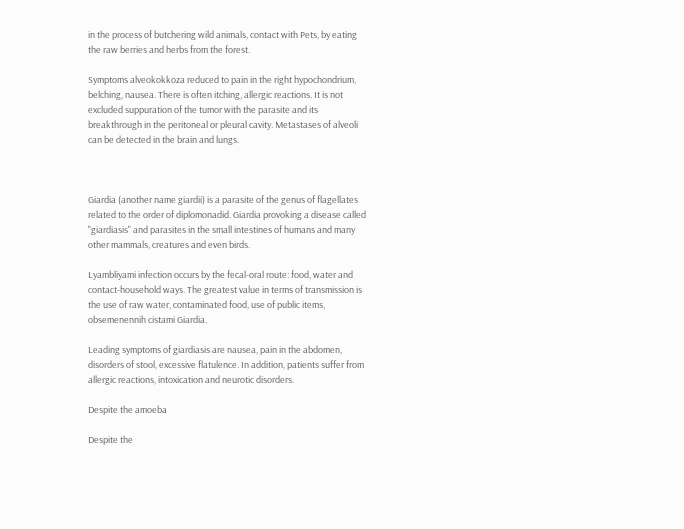in the process of butchering wild animals, contact with Pets, by eating the raw berries and herbs from the forest.

Symptoms alveokokkoza reduced to pain in the right hypochondrium, belching, nausea. There is often itching, allergic reactions. It is not excluded suppuration of the tumor with the parasite and its breakthrough in the peritoneal or pleural cavity. Metastases of alveoli can be detected in the brain and lungs.



Giardia (another name giardii) is a parasite of the genus of flagellates related to the order of diplomonadid. Giardia provoking a disease called "giardiasis" and parasites in the small intestines of humans and many other mammals, creatures and even birds.

Lyambliyami infection occurs by the fecal-oral route: food, water and contact-household ways. The greatest value in terms of transmission is the use of raw water, contaminated food, use of public items, obsemenennih cistami Giardia.

Leading symptoms of giardiasis are nausea, pain in the abdomen, disorders of stool, excessive flatulence. In addition, patients suffer from allergic reactions, intoxication and neurotic disorders.

Despite the amoeba

Despite the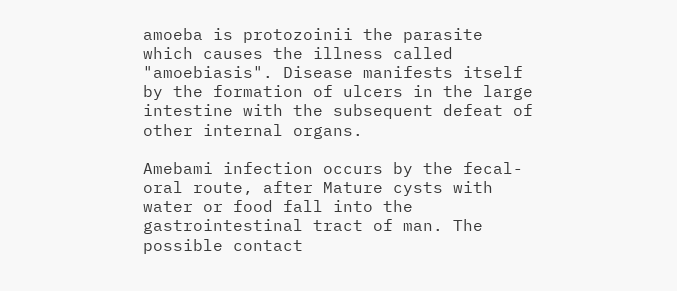amoeba is protozoinii the parasite which causes the illness called "amoebiasis". Disease manifests itself by the formation of ulcers in the large intestine with the subsequent defeat of other internal organs.

Amebami infection occurs by the fecal-oral route, after Mature cysts with water or food fall into the gastrointestinal tract of man. The possible contact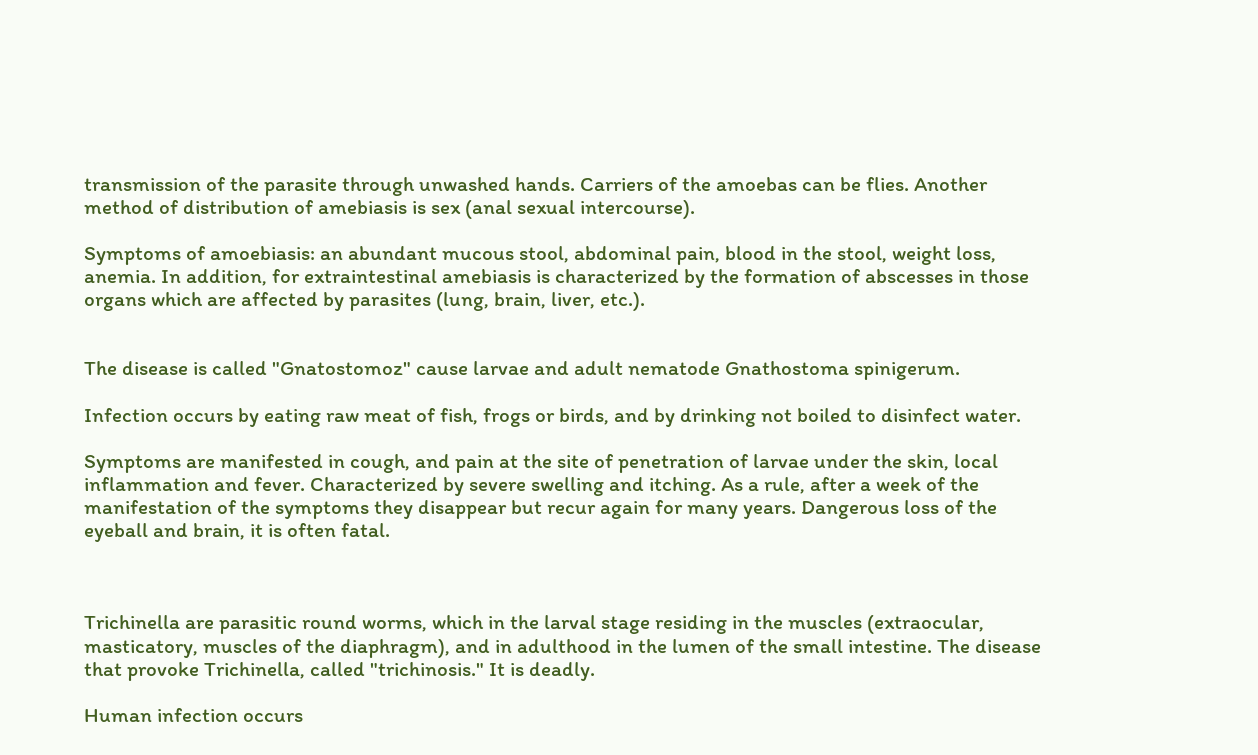transmission of the parasite through unwashed hands. Carriers of the amoebas can be flies. Another method of distribution of amebiasis is sex (anal sexual intercourse).

Symptoms of amoebiasis: an abundant mucous stool, abdominal pain, blood in the stool, weight loss, anemia. In addition, for extraintestinal amebiasis is characterized by the formation of abscesses in those organs which are affected by parasites (lung, brain, liver, etc.).


The disease is called "Gnatostomoz" cause larvae and adult nematode Gnathostoma spinigerum.

Infection occurs by eating raw meat of fish, frogs or birds, and by drinking not boiled to disinfect water.

Symptoms are manifested in cough, and pain at the site of penetration of larvae under the skin, local inflammation and fever. Characterized by severe swelling and itching. As a rule, after a week of the manifestation of the symptoms they disappear but recur again for many years. Dangerous loss of the eyeball and brain, it is often fatal.



Trichinella are parasitic round worms, which in the larval stage residing in the muscles (extraocular, masticatory, muscles of the diaphragm), and in adulthood in the lumen of the small intestine. The disease that provoke Trichinella, called "trichinosis." It is deadly.

Human infection occurs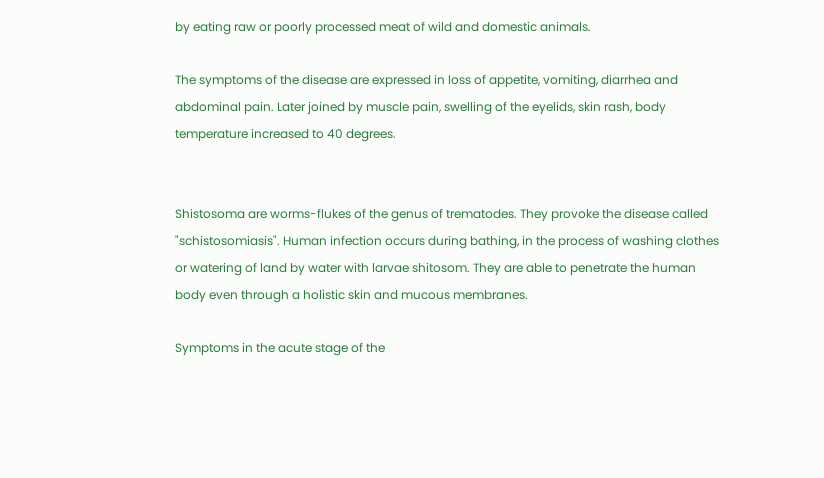by eating raw or poorly processed meat of wild and domestic animals.

The symptoms of the disease are expressed in loss of appetite, vomiting, diarrhea and abdominal pain. Later joined by muscle pain, swelling of the eyelids, skin rash, body temperature increased to 40 degrees.


Shistosoma are worms-flukes of the genus of trematodes. They provoke the disease called "schistosomiasis". Human infection occurs during bathing, in the process of washing clothes or watering of land by water with larvae shitosom. They are able to penetrate the human body even through a holistic skin and mucous membranes.

Symptoms in the acute stage of the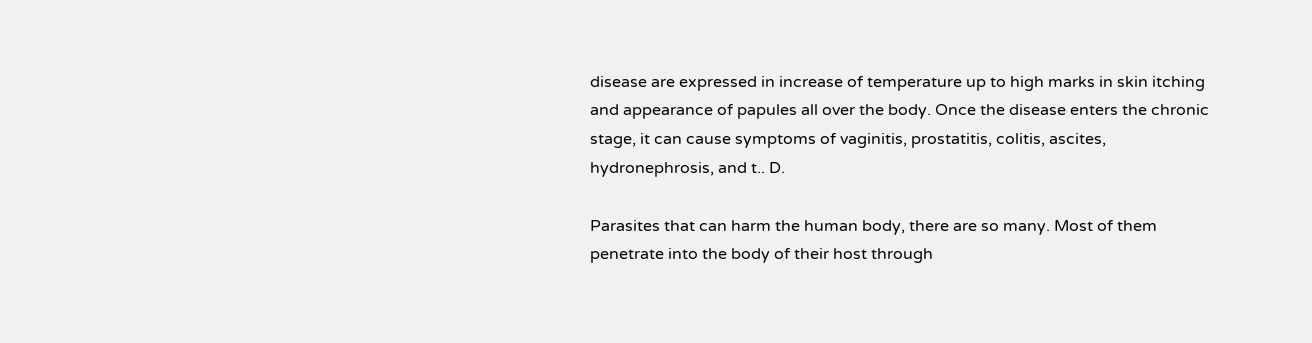disease are expressed in increase of temperature up to high marks in skin itching and appearance of papules all over the body. Once the disease enters the chronic stage, it can cause symptoms of vaginitis, prostatitis, colitis, ascites, hydronephrosis, and t.. D.

Parasites that can harm the human body, there are so many. Most of them penetrate into the body of their host through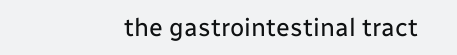the gastrointestinal tract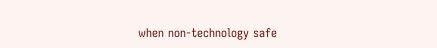when non-technology safe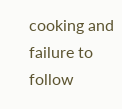cooking and failure to follow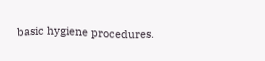basic hygiene procedures.